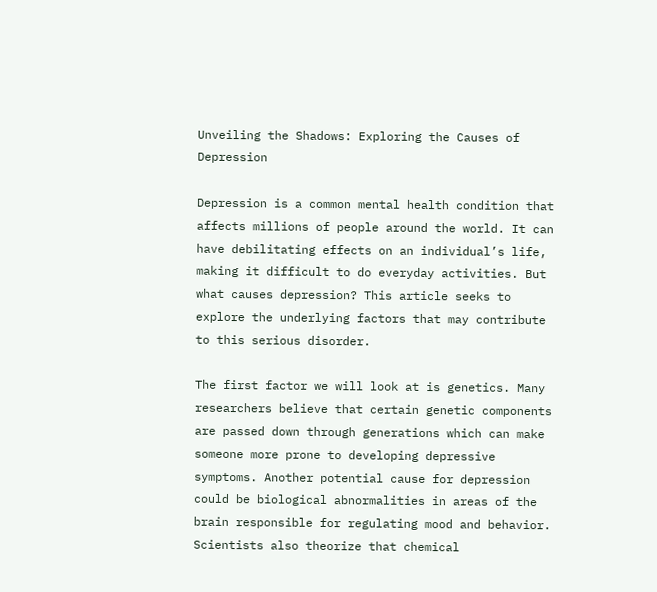Unveiling the Shadows: Exploring the Causes of Depression

Depression is a common mental health condition that affects millions of people around the world. It can have debilitating effects on an individual’s life, making it difficult to do everyday activities. But what causes depression? This article seeks to explore the underlying factors that may contribute to this serious disorder.

The first factor we will look at is genetics. Many researchers believe that certain genetic components are passed down through generations which can make someone more prone to developing depressive symptoms. Another potential cause for depression could be biological abnormalities in areas of the brain responsible for regulating mood and behavior. Scientists also theorize that chemical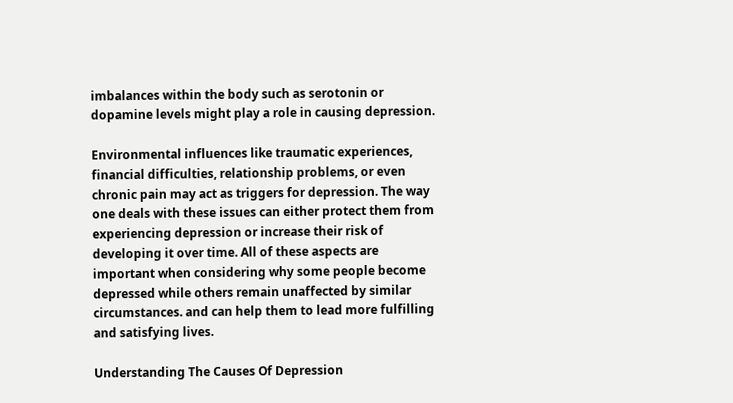imbalances within the body such as serotonin or dopamine levels might play a role in causing depression.

Environmental influences like traumatic experiences, financial difficulties, relationship problems, or even chronic pain may act as triggers for depression. The way one deals with these issues can either protect them from experiencing depression or increase their risk of developing it over time. All of these aspects are important when considering why some people become depressed while others remain unaffected by similar circumstances. and can help them to lead more fulfilling and satisfying lives.

Understanding The Causes Of Depression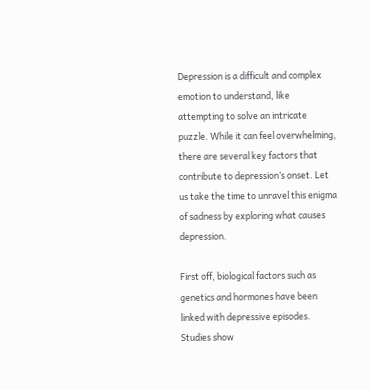Depression is a difficult and complex emotion to understand, like attempting to solve an intricate puzzle. While it can feel overwhelming, there are several key factors that contribute to depression’s onset. Let us take the time to unravel this enigma of sadness by exploring what causes depression.

First off, biological factors such as genetics and hormones have been linked with depressive episodes. Studies show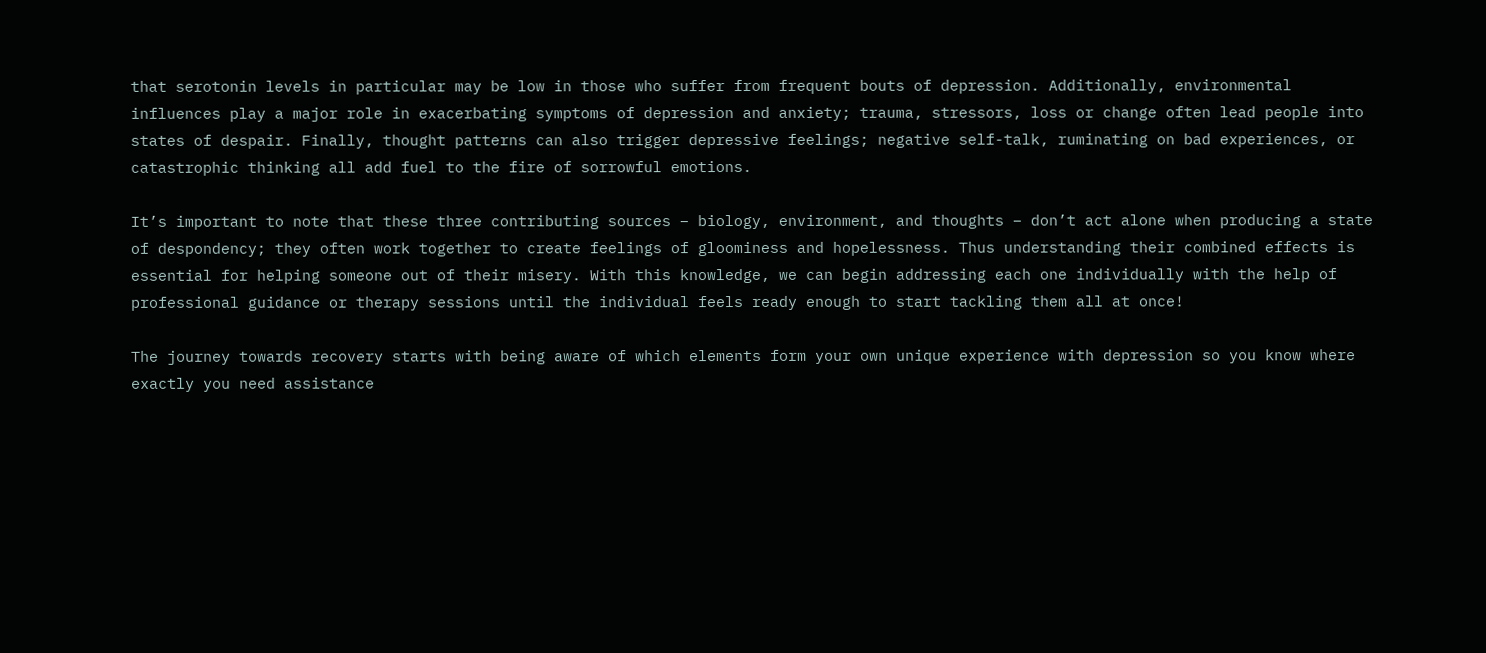that serotonin levels in particular may be low in those who suffer from frequent bouts of depression. Additionally, environmental influences play a major role in exacerbating symptoms of depression and anxiety; trauma, stressors, loss or change often lead people into states of despair. Finally, thought patterns can also trigger depressive feelings; negative self-talk, ruminating on bad experiences, or catastrophic thinking all add fuel to the fire of sorrowful emotions.

It’s important to note that these three contributing sources – biology, environment, and thoughts – don’t act alone when producing a state of despondency; they often work together to create feelings of gloominess and hopelessness. Thus understanding their combined effects is essential for helping someone out of their misery. With this knowledge, we can begin addressing each one individually with the help of professional guidance or therapy sessions until the individual feels ready enough to start tackling them all at once!

The journey towards recovery starts with being aware of which elements form your own unique experience with depression so you know where exactly you need assistance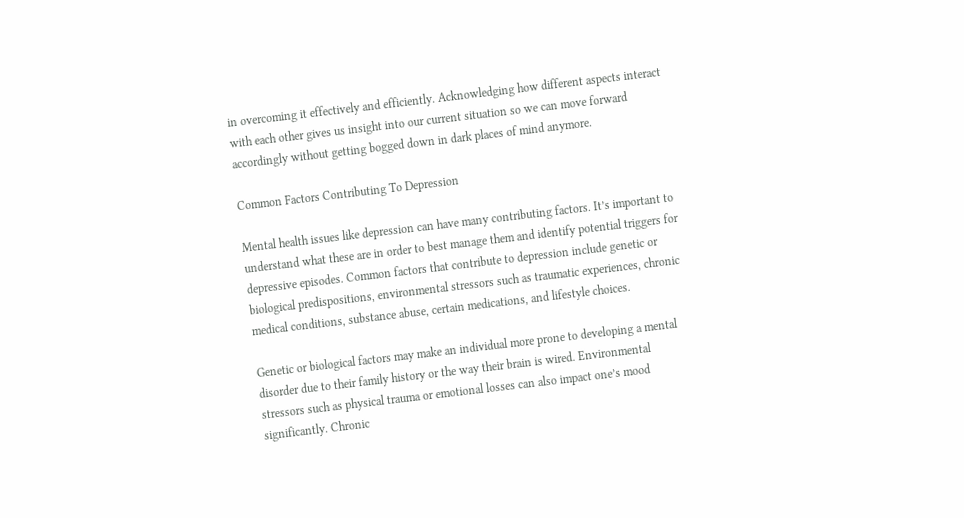in overcoming it effectively and efficiently. Acknowledging how different aspects interact with each other gives us insight into our current situation so we can move forward accordingly without getting bogged down in dark places of mind anymore.

Common Factors Contributing To Depression

Mental health issues like depression can have many contributing factors. It’s important to understand what these are in order to best manage them and identify potential triggers for depressive episodes. Common factors that contribute to depression include genetic or biological predispositions, environmental stressors such as traumatic experiences, chronic medical conditions, substance abuse, certain medications, and lifestyle choices.

Genetic or biological factors may make an individual more prone to developing a mental disorder due to their family history or the way their brain is wired. Environmental stressors such as physical trauma or emotional losses can also impact one’s mood significantly. Chronic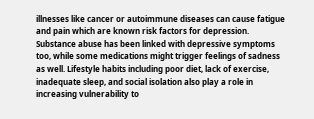illnesses like cancer or autoimmune diseases can cause fatigue and pain which are known risk factors for depression. Substance abuse has been linked with depressive symptoms too, while some medications might trigger feelings of sadness as well. Lifestyle habits including poor diet, lack of exercise, inadequate sleep, and social isolation also play a role in increasing vulnerability to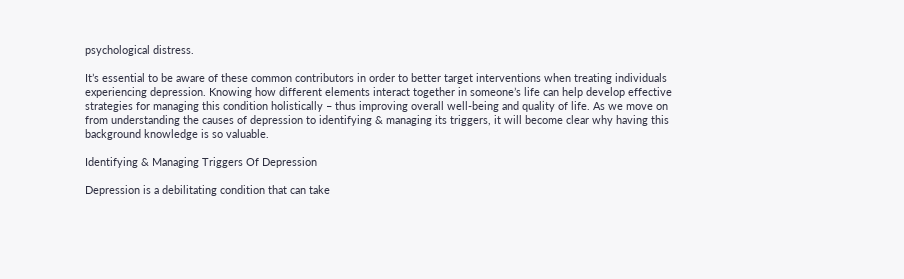psychological distress.

It’s essential to be aware of these common contributors in order to better target interventions when treating individuals experiencing depression. Knowing how different elements interact together in someone’s life can help develop effective strategies for managing this condition holistically – thus improving overall well-being and quality of life. As we move on from understanding the causes of depression to identifying & managing its triggers, it will become clear why having this background knowledge is so valuable.

Identifying & Managing Triggers Of Depression

Depression is a debilitating condition that can take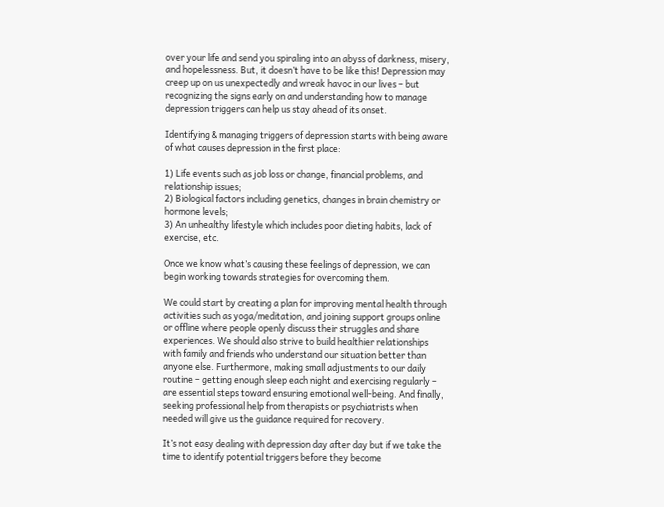over your life and send you spiraling into an abyss of darkness, misery, and hopelessness. But, it doesn’t have to be like this! Depression may creep up on us unexpectedly and wreak havoc in our lives – but recognizing the signs early on and understanding how to manage depression triggers can help us stay ahead of its onset.

Identifying & managing triggers of depression starts with being aware of what causes depression in the first place:

1) Life events such as job loss or change, financial problems, and relationship issues;
2) Biological factors including genetics, changes in brain chemistry or hormone levels;
3) An unhealthy lifestyle which includes poor dieting habits, lack of exercise, etc.

Once we know what’s causing these feelings of depression, we can begin working towards strategies for overcoming them.

We could start by creating a plan for improving mental health through activities such as yoga/meditation, and joining support groups online or offline where people openly discuss their struggles and share experiences. We should also strive to build healthier relationships with family and friends who understand our situation better than anyone else. Furthermore, making small adjustments to our daily routine – getting enough sleep each night and exercising regularly – are essential steps toward ensuring emotional well-being. And finally, seeking professional help from therapists or psychiatrists when needed will give us the guidance required for recovery.

It’s not easy dealing with depression day after day but if we take the time to identify potential triggers before they become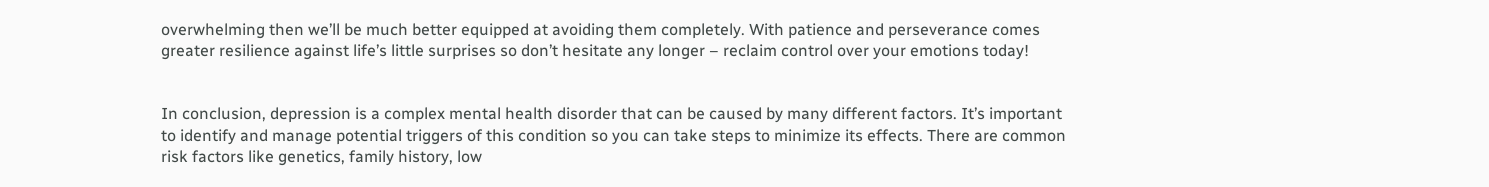overwhelming then we’ll be much better equipped at avoiding them completely. With patience and perseverance comes greater resilience against life’s little surprises so don’t hesitate any longer – reclaim control over your emotions today!


In conclusion, depression is a complex mental health disorder that can be caused by many different factors. It’s important to identify and manage potential triggers of this condition so you can take steps to minimize its effects. There are common risk factors like genetics, family history, low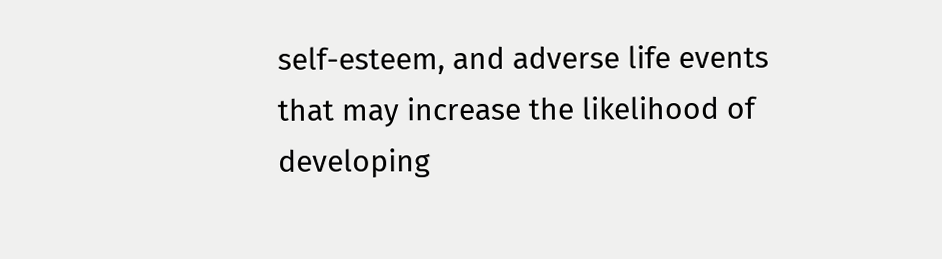self-esteem, and adverse life events that may increase the likelihood of developing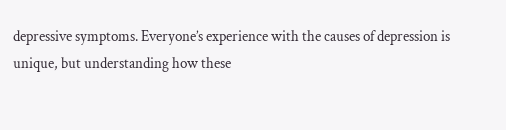depressive symptoms. Everyone’s experience with the causes of depression is unique, but understanding how these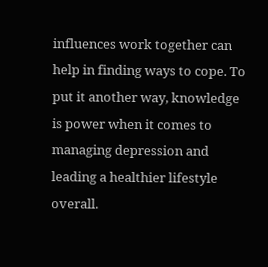influences work together can help in finding ways to cope. To put it another way, knowledge is power when it comes to managing depression and leading a healthier lifestyle overall.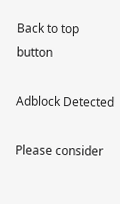Back to top button

Adblock Detected

Please consider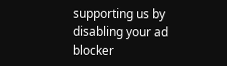supporting us by disabling your ad blocker